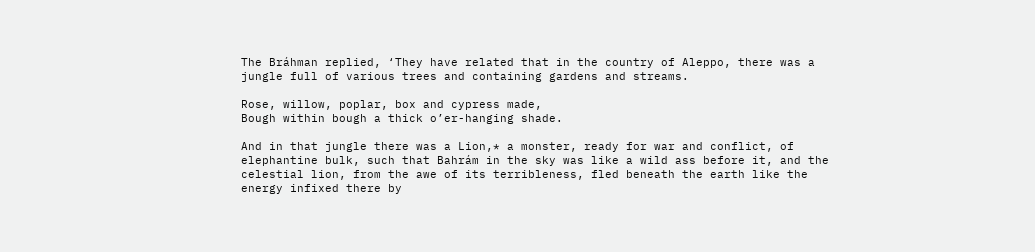The Bráhman replied, ‘They have related that in the country of Aleppo, there was a jungle full of various trees and containing gardens and streams.

Rose, willow, poplar, box and cypress made,
Bough within bough a thick o’er-hanging shade.

And in that jungle there was a Lion,* a monster, ready for war and conflict, of elephantine bulk, such that Bahrám in the sky was like a wild ass before it, and the celestial lion, from the awe of its terribleness, fled beneath the earth like the energy infixed there by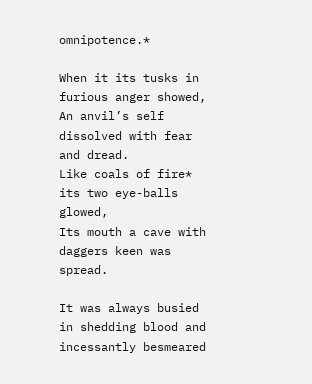omnipotence.*

When it its tusks in furious anger showed,
An anvil’s self dissolved with fear and dread.
Like coals of fire* its two eye-balls glowed,
Its mouth a cave with daggers keen was spread.

It was always busied in shedding blood and incessantly besmeared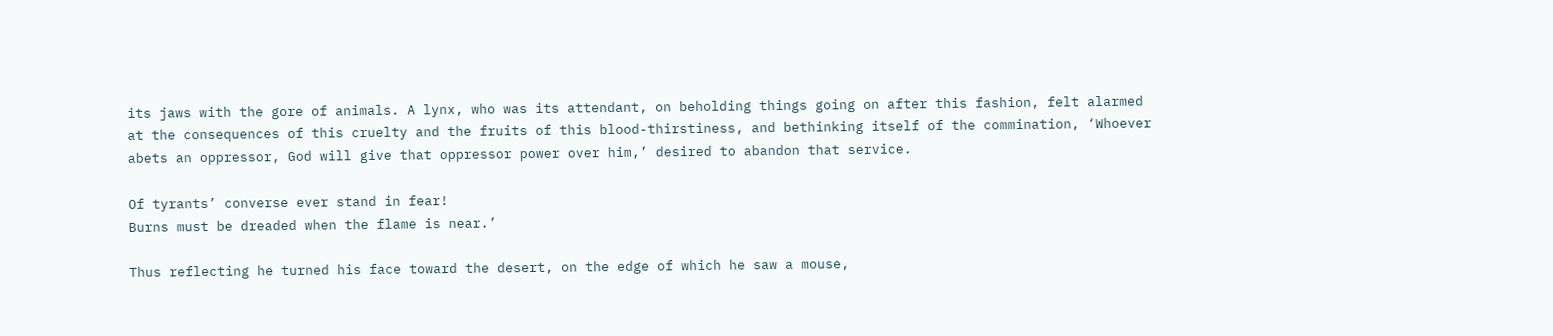its jaws with the gore of animals. A lynx, who was its attendant, on beholding things going on after this fashion, felt alarmed at the consequences of this cruelty and the fruits of this blood-thirstiness, and bethinking itself of the commination, ‘Whoever abets an oppressor, God will give that oppressor power over him,’ desired to abandon that service.

Of tyrants’ converse ever stand in fear!
Burns must be dreaded when the flame is near.’

Thus reflecting he turned his face toward the desert, on the edge of which he saw a mouse,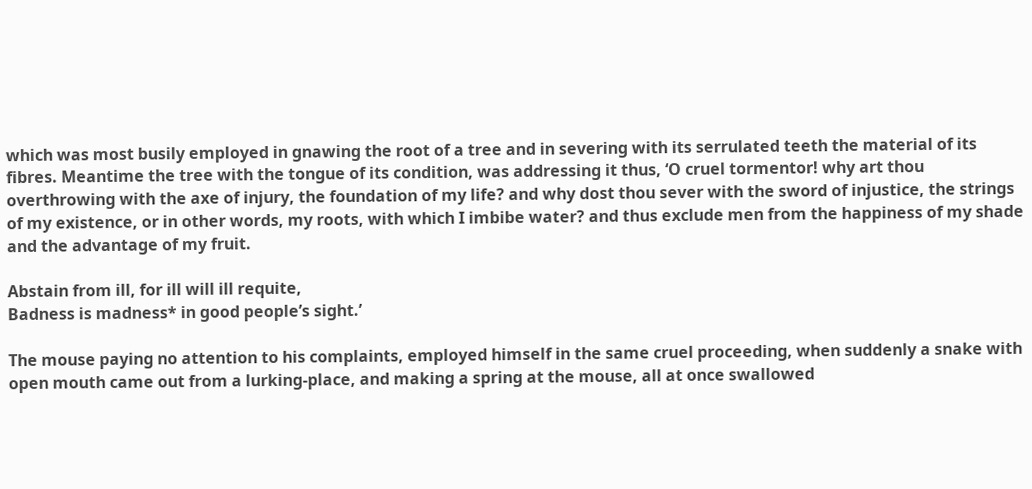which was most busily employed in gnawing the root of a tree and in severing with its serrulated teeth the material of its fibres. Meantime the tree with the tongue of its condition, was addressing it thus, ‘O cruel tormentor! why art thou overthrowing with the axe of injury, the foundation of my life? and why dost thou sever with the sword of injustice, the strings of my existence, or in other words, my roots, with which I imbibe water? and thus exclude men from the happiness of my shade and the advantage of my fruit.

Abstain from ill, for ill will ill requite,
Badness is madness* in good people’s sight.’

The mouse paying no attention to his complaints, employed himself in the same cruel proceeding, when suddenly a snake with open mouth came out from a lurking-place, and making a spring at the mouse, all at once swallowed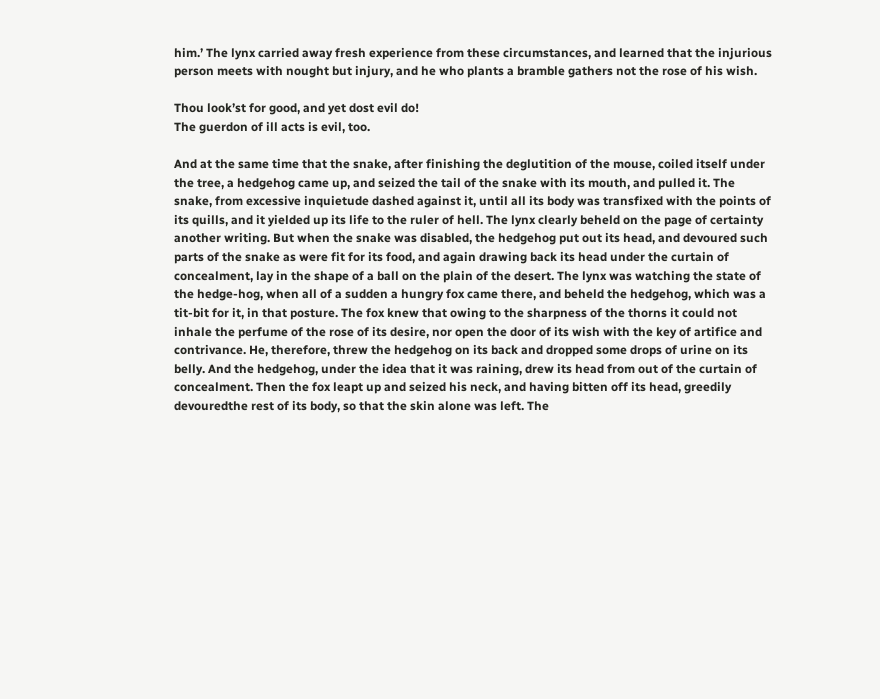him.’ The lynx carried away fresh experience from these circumstances, and learned that the injurious person meets with nought but injury, and he who plants a bramble gathers not the rose of his wish.

Thou look’st for good, and yet dost evil do!
The guerdon of ill acts is evil, too.

And at the same time that the snake, after finishing the deglutition of the mouse, coiled itself under the tree, a hedgehog came up, and seized the tail of the snake with its mouth, and pulled it. The snake, from excessive inquietude dashed against it, until all its body was transfixed with the points of its quills, and it yielded up its life to the ruler of hell. The lynx clearly beheld on the page of certainty another writing. But when the snake was disabled, the hedgehog put out its head, and devoured such parts of the snake as were fit for its food, and again drawing back its head under the curtain of concealment, lay in the shape of a ball on the plain of the desert. The lynx was watching the state of the hedge-hog, when all of a sudden a hungry fox came there, and beheld the hedgehog, which was a tit-bit for it, in that posture. The fox knew that owing to the sharpness of the thorns it could not inhale the perfume of the rose of its desire, nor open the door of its wish with the key of artifice and contrivance. He, therefore, threw the hedgehog on its back and dropped some drops of urine on its belly. And the hedgehog, under the idea that it was raining, drew its head from out of the curtain of concealment. Then the fox leapt up and seized his neck, and having bitten off its head, greedily devouredthe rest of its body, so that the skin alone was left. The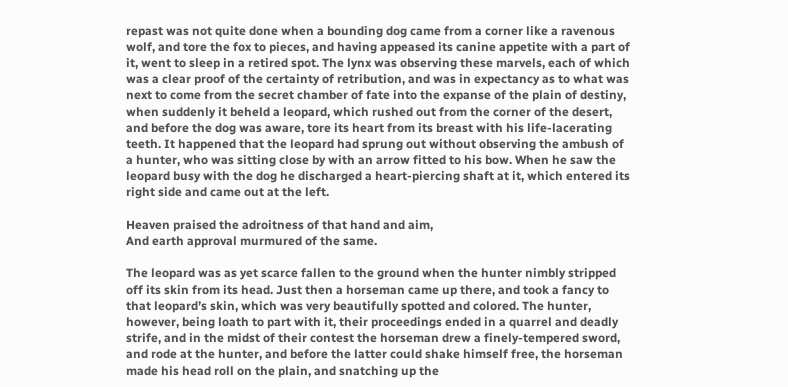repast was not quite done when a bounding dog came from a corner like a ravenous wolf, and tore the fox to pieces, and having appeased its canine appetite with a part of it, went to sleep in a retired spot. The lynx was observing these marvels, each of which was a clear proof of the certainty of retribution, and was in expectancy as to what was next to come from the secret chamber of fate into the expanse of the plain of destiny, when suddenly it beheld a leopard, which rushed out from the corner of the desert, and before the dog was aware, tore its heart from its breast with his life-lacerating teeth. It happened that the leopard had sprung out without observing the ambush of a hunter, who was sitting close by with an arrow fitted to his bow. When he saw the leopard busy with the dog he discharged a heart-piercing shaft at it, which entered its right side and came out at the left.

Heaven praised the adroitness of that hand and aim,
And earth approval murmured of the same.

The leopard was as yet scarce fallen to the ground when the hunter nimbly stripped off its skin from its head. Just then a horseman came up there, and took a fancy to that leopard’s skin, which was very beautifully spotted and colored. The hunter, however, being loath to part with it, their proceedings ended in a quarrel and deadly strife, and in the midst of their contest the horseman drew a finely-tempered sword, and rode at the hunter, and before the latter could shake himself free, the horseman made his head roll on the plain, and snatching up the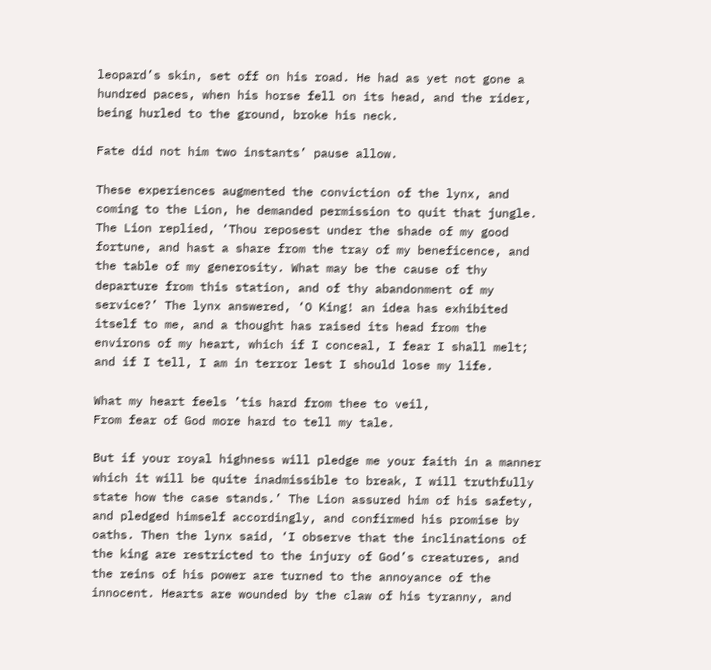leopard’s skin, set off on his road. He had as yet not gone a hundred paces, when his horse fell on its head, and the rider, being hurled to the ground, broke his neck.

Fate did not him two instants’ pause allow.

These experiences augmented the conviction of the lynx, and coming to the Lion, he demanded permission to quit that jungle. The Lion replied, ‘Thou reposest under the shade of my good fortune, and hast a share from the tray of my beneficence, and the table of my generosity. What may be the cause of thy departure from this station, and of thy abandonment of my service?’ The lynx answered, ‘O King! an idea has exhibited itself to me, and a thought has raised its head from the environs of my heart, which if I conceal, I fear I shall melt; and if I tell, I am in terror lest I should lose my life.

What my heart feels ’tis hard from thee to veil,
From fear of God more hard to tell my tale.

But if your royal highness will pledge me your faith in a manner which it will be quite inadmissible to break, I will truthfully state how the case stands.’ The Lion assured him of his safety, and pledged himself accordingly, and confirmed his promise by oaths. Then the lynx said, ‘I observe that the inclinations of the king are restricted to the injury of God’s creatures, and the reins of his power are turned to the annoyance of the innocent. Hearts are wounded by the claw of his tyranny, and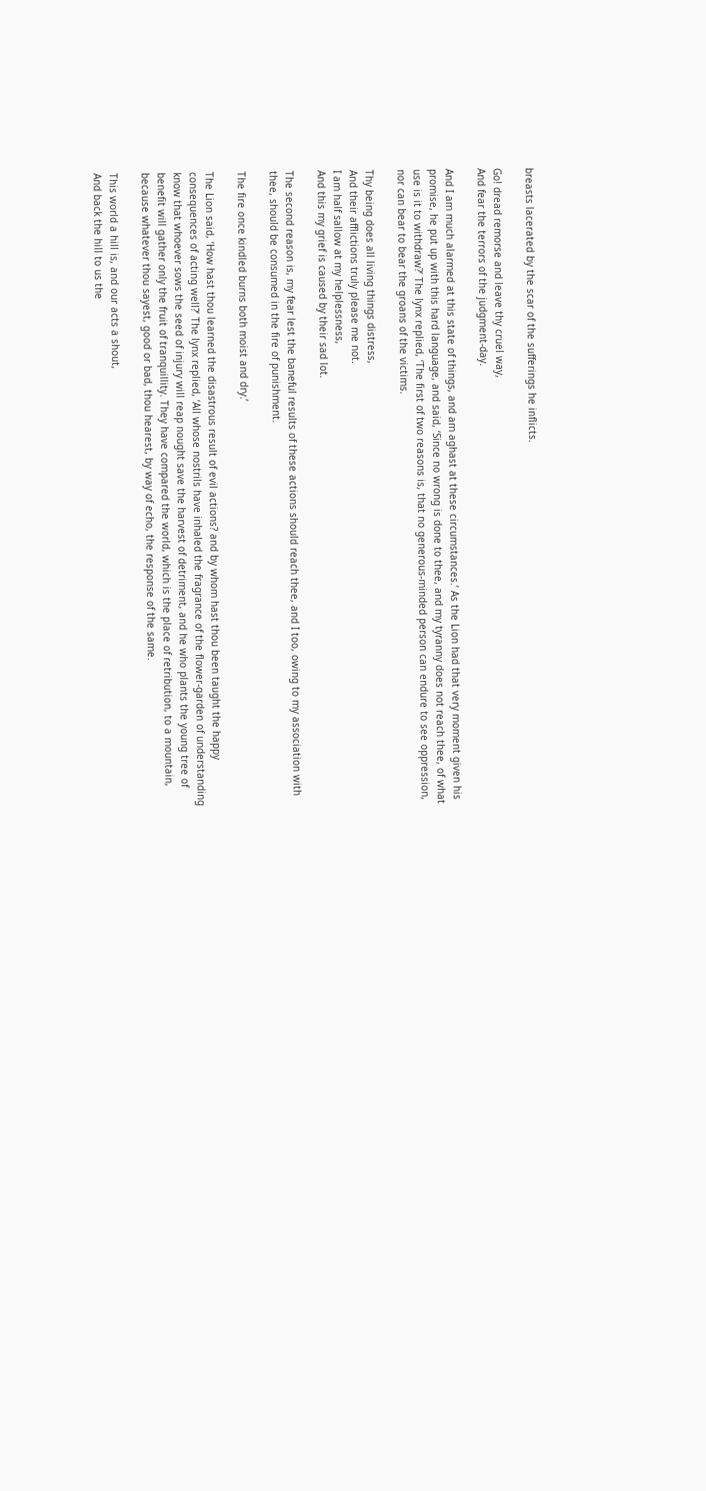breasts lacerated by the scar of the sufferings he inflicts.

Go! dread remorse and leave thy cruel way,
And fear the terrors of the judgment-day.

And I am much alarmed at this state of things, and am aghast at these circumstances.’ As the Lion had that very moment given his promise, he put up with this hard language, and said, ‘Since no wrong is done to thee, and my tyranny does not reach thee, of what use is it to withdraw?’ The lynx replied, ‘The first of two reasons is, that no generous-minded person can endure to see oppression, nor can bear to bear the groans of the victims.

Thy being does all living things distress,
And their afflictions truly please me not.
I am half sallow at my helplessness,
And this my grief is caused by their sad lot.

The second reason is, my fear lest the baneful results of these actions should reach thee, and I too, owing to my association with thee, should be consumed in the fire of punishment.

The fire once kindled burns both moist and dry.’

The Lion said, ‘How hast thou learned the disastrous result of evil actions? and by whom hast thou been taught the happy consequences of acting well?’ The lynx replied, ‘All whose nostrils have inhaled the fragrance of the flower-garden of understanding know that whoever sows the seed of injury will reap nought save the harvest of detriment, and he who plants the young tree of benefit will gather only the fruit of tranquillity. They have compared the world, which is the place of retribution, to a mountain, because whatever thou sayest, good or bad, thou hearest, by way of echo, the response of the same.

This world a hill is, and our acts a shout,
And back the hill to us the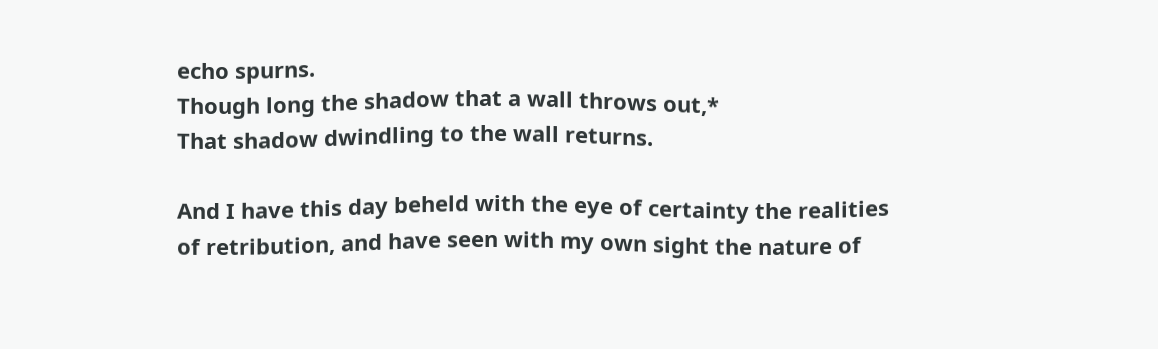echo spurns.
Though long the shadow that a wall throws out,*
That shadow dwindling to the wall returns.

And I have this day beheld with the eye of certainty the realities of retribution, and have seen with my own sight the nature of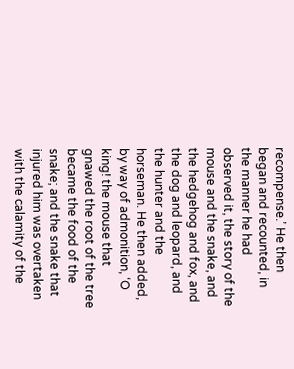recompense.’ He then began and recounted, in the manner he had observed it, the story of the mouse and the snake, and the hedgehog and fox, and the dog and leopard, and the hunter and the horseman. He then added, by way of admonition, ‘O king! the mouse that gnawed the root of the tree became the food of the snake; and the snake that injured him was overtaken with the calamity of the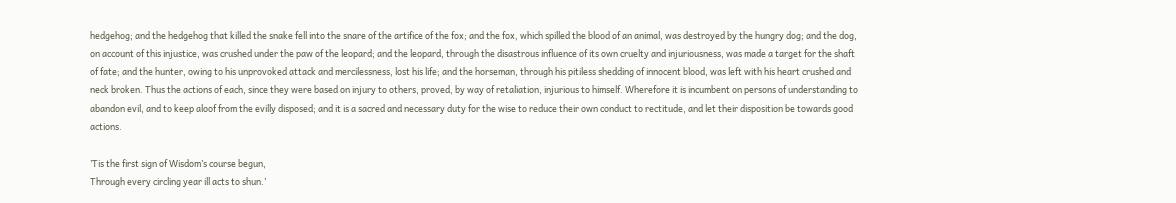hedgehog; and the hedgehog that killed the snake fell into the snare of the artifice of the fox; and the fox, which spilled the blood of an animal, was destroyed by the hungry dog; and the dog, on account of this injustice, was crushed under the paw of the leopard; and the leopard, through the disastrous influence of its own cruelty and injuriousness, was made a target for the shaft of fate; and the hunter, owing to his unprovoked attack and mercilessness, lost his life; and the horseman, through his pitiless shedding of innocent blood, was left with his heart crushed and neck broken. Thus the actions of each, since they were based on injury to others, proved, by way of retaliation, injurious to himself. Wherefore it is incumbent on persons of understanding to abandon evil, and to keep aloof from the evilly disposed; and it is a sacred and necessary duty for the wise to reduce their own conduct to rectitude, and let their disposition be towards good actions.

’Tis the first sign of Wisdom’s course begun,
Through every circling year ill acts to shun.’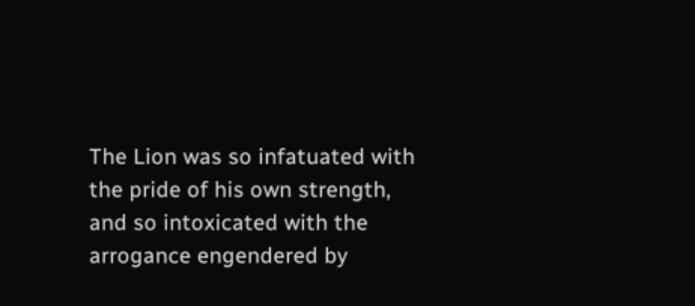The Lion was so infatuated with the pride of his own strength, and so intoxicated with the arrogance engendered by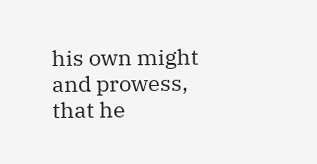his own might and prowess, that he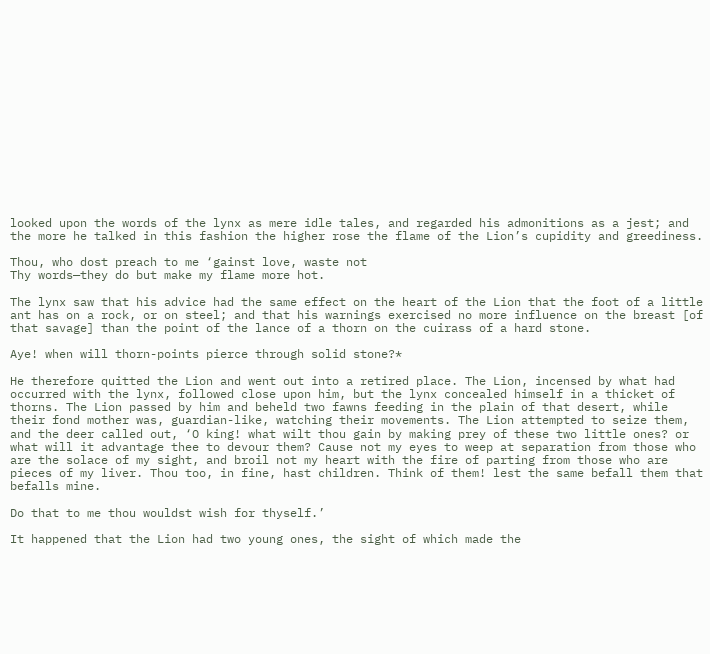looked upon the words of the lynx as mere idle tales, and regarded his admonitions as a jest; and the more he talked in this fashion the higher rose the flame of the Lion’s cupidity and greediness.

Thou, who dost preach to me ‘gainst love, waste not
Thy words—they do but make my flame more hot.

The lynx saw that his advice had the same effect on the heart of the Lion that the foot of a little ant has on a rock, or on steel; and that his warnings exercised no more influence on the breast [of that savage] than the point of the lance of a thorn on the cuirass of a hard stone.

Aye! when will thorn-points pierce through solid stone?*

He therefore quitted the Lion and went out into a retired place. The Lion, incensed by what had occurred with the lynx, followed close upon him, but the lynx concealed himself in a thicket of thorns. The Lion passed by him and beheld two fawns feeding in the plain of that desert, while their fond mother was, guardian-like, watching their movements. The Lion attempted to seize them, and the deer called out, ‘O king! what wilt thou gain by making prey of these two little ones? or what will it advantage thee to devour them? Cause not my eyes to weep at separation from those who are the solace of my sight, and broil not my heart with the fire of parting from those who are pieces of my liver. Thou too, in fine, hast children. Think of them! lest the same befall them that befalls mine.

Do that to me thou wouldst wish for thyself.’

It happened that the Lion had two young ones, the sight of which made the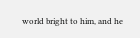world bright to him, and he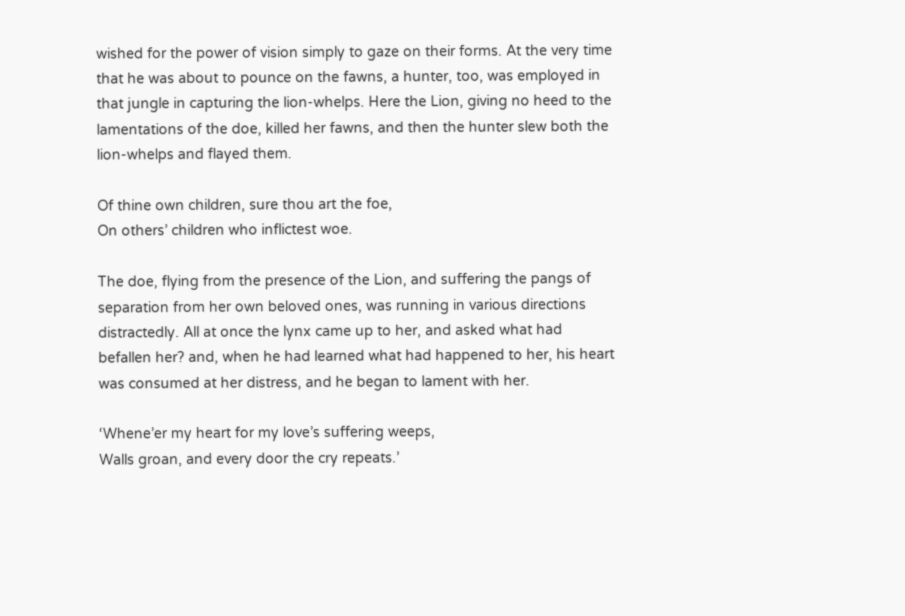wished for the power of vision simply to gaze on their forms. At the very time that he was about to pounce on the fawns, a hunter, too, was employed in that jungle in capturing the lion-whelps. Here the Lion, giving no heed to the lamentations of the doe, killed her fawns, and then the hunter slew both the lion-whelps and flayed them.

Of thine own children, sure thou art the foe,
On others’ children who inflictest woe.

The doe, flying from the presence of the Lion, and suffering the pangs of separation from her own beloved ones, was running in various directions distractedly. All at once the lynx came up to her, and asked what had befallen her? and, when he had learned what had happened to her, his heart was consumed at her distress, and he began to lament with her.

‘Whene’er my heart for my love’s suffering weeps,
Walls groan, and every door the cry repeats.’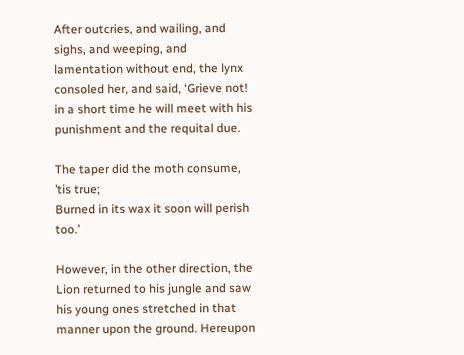After outcries, and wailing, and sighs, and weeping, and lamentation without end, the lynx consoled her, and said, ‘Grieve not! in a short time he will meet with his punishment and the requital due.

The taper did the moth consume, ’tis true;
Burned in its wax it soon will perish too.’

However, in the other direction, the Lion returned to his jungle and saw his young ones stretched in that manner upon the ground. Hereupon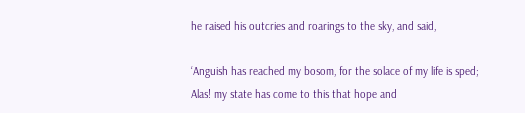he raised his outcries and roarings to the sky, and said,

‘Anguish has reached my bosom, for the solace of my life is sped;
Alas! my state has come to this that hope and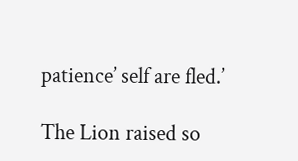patience’ self are fled.’

The Lion raised so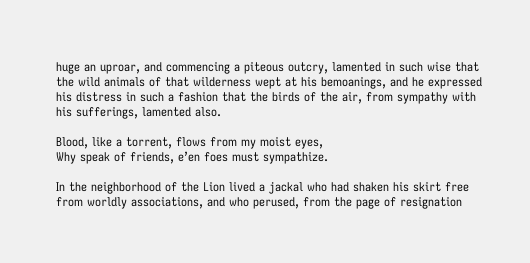huge an uproar, and commencing a piteous outcry, lamented in such wise that the wild animals of that wilderness wept at his bemoanings, and he expressed his distress in such a fashion that the birds of the air, from sympathy with his sufferings, lamented also.

Blood, like a torrent, flows from my moist eyes,
Why speak of friends, e’en foes must sympathize.

In the neighborhood of the Lion lived a jackal who had shaken his skirt free from worldly associations, and who perused, from the page of resignation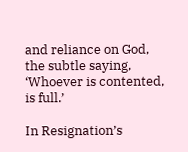and reliance on God, the subtle saying, ‘Whoever is contented, is full.’

In Resignation’s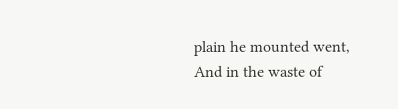plain he mounted went,
And in the waste of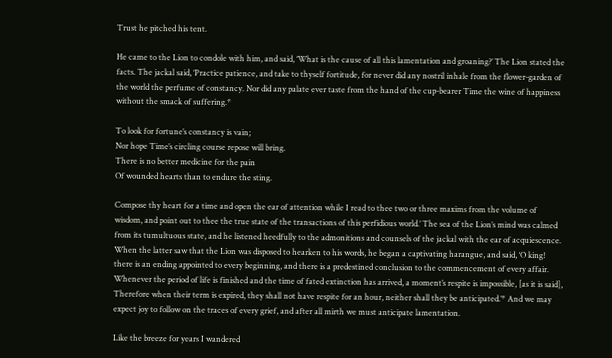Trust he pitched his tent.

He came to the Lion to condole with him, and said, ‘What is the cause of all this lamentation and groaning?’ The Lion stated the facts. The jackal said, ‘Practice patience, and take to thyself fortitude, for never did any nostril inhale from the flower-garden of the world the perfume of constancy. Nor did any palate ever taste from the hand of the cup-bearer Time the wine of happiness without the smack of suffering.*

To look for fortune’s constancy is vain;
Nor hope Time’s circling course repose will bring.
There is no better medicine for the pain
Of wounded hearts than to endure the sting.

Compose thy heart for a time and open the ear of attention while I read to thee two or three maxims from the volume of wisdom, and point out to thee the true state of the transactions of this perfidious world.’ The sea of the Lion’s mind was calmed from its tumultuous state, and he listened heedfully to the admonitions and counsels of the jackal with the ear of acquiescence. When the latter saw that the Lion was disposed to hearken to his words, he began a captivating harangue, and said, ‘O king! there is an ending appointed to every beginning, and there is a predestined conclusion to the commencement of every affair. Whenever the period of life is finished and the time of fated extinction has arrived, a moment’s respite is impossible, [as it is said], Therefore when their term is expired, they shall not have respite for an hour, neither shall they be anticipated.’* And we may expect joy to follow on the traces of every grief, and after all mirth we must anticipate lamentation.

Like the breeze for years I wandered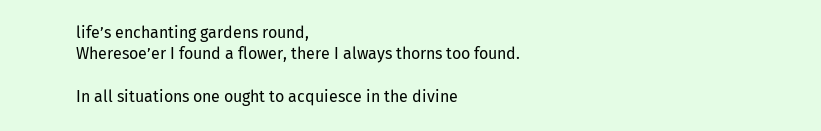life’s enchanting gardens round,
Wheresoe’er I found a flower, there I always thorns too found.

In all situations one ought to acquiesce in the divine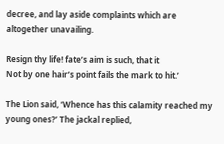decree, and lay aside complaints which are altogether unavailing.

Resign thy life! fate’s aim is such, that it
Not by one hair’s point fails the mark to hit.’

The Lion said, ‘Whence has this calamity reached my young ones?’ The jackal replied,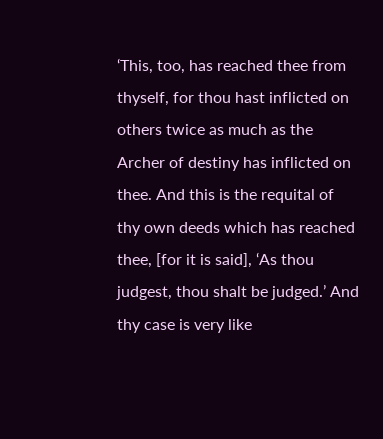‘This, too, has reached thee from thyself, for thou hast inflicted on others twice as much as the Archer of destiny has inflicted on thee. And this is the requital of thy own deeds which has reached thee, [for it is said], ‘As thou judgest, thou shalt be judged.’ And thy case is very like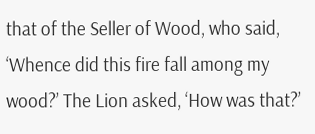that of the Seller of Wood, who said, ‘Whence did this fire fall among my wood?’ The Lion asked, ‘How was that?’